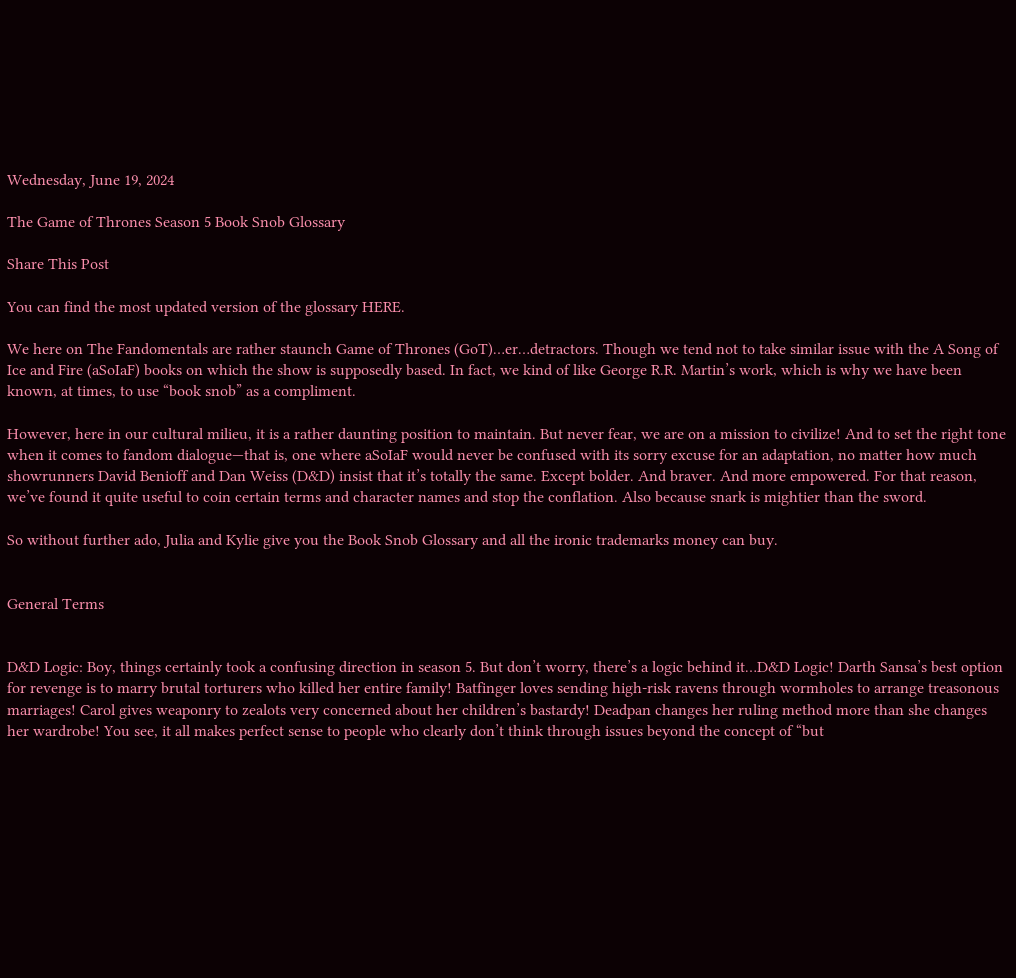Wednesday, June 19, 2024

The Game of Thrones Season 5 Book Snob Glossary

Share This Post

You can find the most updated version of the glossary HERE.

We here on The Fandomentals are rather staunch Game of Thrones (GoT)…er…detractors. Though we tend not to take similar issue with the A Song of Ice and Fire (aSoIaF) books on which the show is supposedly based. In fact, we kind of like George R.R. Martin’s work, which is why we have been known, at times, to use “book snob” as a compliment.

However, here in our cultural milieu, it is a rather daunting position to maintain. But never fear, we are on a mission to civilize! And to set the right tone when it comes to fandom dialogue—that is, one where aSoIaF would never be confused with its sorry excuse for an adaptation, no matter how much showrunners David Benioff and Dan Weiss (D&D) insist that it’s totally the same. Except bolder. And braver. And more empowered. For that reason, we’ve found it quite useful to coin certain terms and character names and stop the conflation. Also because snark is mightier than the sword.

So without further ado, Julia and Kylie give you the Book Snob Glossary and all the ironic trademarks money can buy.


General Terms


D&D Logic: Boy, things certainly took a confusing direction in season 5. But don’t worry, there’s a logic behind it…D&D Logic! Darth Sansa’s best option for revenge is to marry brutal torturers who killed her entire family! Batfinger loves sending high-risk ravens through wormholes to arrange treasonous marriages! Carol gives weaponry to zealots very concerned about her children’s bastardy! Deadpan changes her ruling method more than she changes her wardrobe! You see, it all makes perfect sense to people who clearly don’t think through issues beyond the concept of “but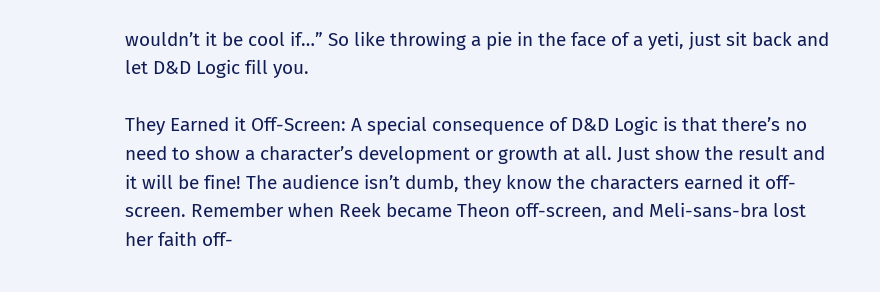wouldn’t it be cool if…” So like throwing a pie in the face of a yeti, just sit back and let D&D Logic fill you.

They Earned it Off-Screen: A special consequence of D&D Logic is that there’s no need to show a character’s development or growth at all. Just show the result and it will be fine! The audience isn’t dumb, they know the characters earned it off-screen. Remember when Reek became Theon off-screen, and Meli-sans-bra lost her faith off-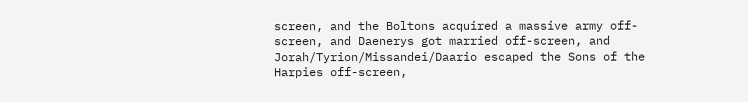screen, and the Boltons acquired a massive army off-screen, and Daenerys got married off-screen, and Jorah/Tyrion/Missandei/Daario escaped the Sons of the Harpies off-screen,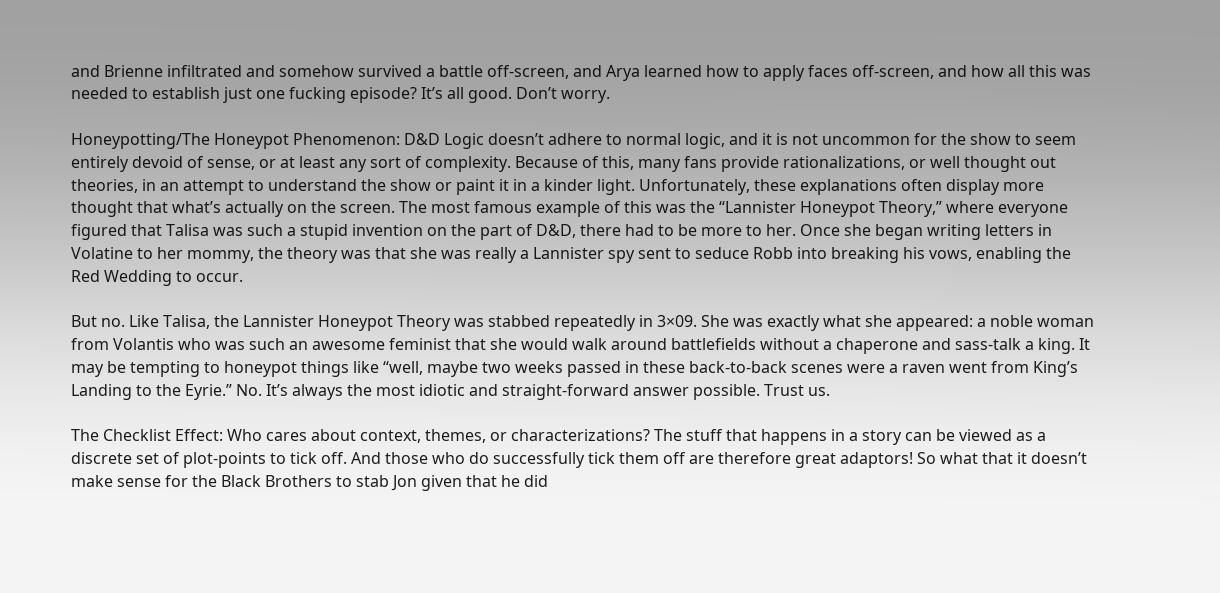and Brienne infiltrated and somehow survived a battle off-screen, and Arya learned how to apply faces off-screen, and how all this was needed to establish just one fucking episode? It’s all good. Don’t worry.

Honeypotting/The Honeypot Phenomenon: D&D Logic doesn’t adhere to normal logic, and it is not uncommon for the show to seem entirely devoid of sense, or at least any sort of complexity. Because of this, many fans provide rationalizations, or well thought out theories, in an attempt to understand the show or paint it in a kinder light. Unfortunately, these explanations often display more thought that what’s actually on the screen. The most famous example of this was the “Lannister Honeypot Theory,” where everyone figured that Talisa was such a stupid invention on the part of D&D, there had to be more to her. Once she began writing letters in Volatine to her mommy, the theory was that she was really a Lannister spy sent to seduce Robb into breaking his vows, enabling the Red Wedding to occur.

But no. Like Talisa, the Lannister Honeypot Theory was stabbed repeatedly in 3×09. She was exactly what she appeared: a noble woman from Volantis who was such an awesome feminist that she would walk around battlefields without a chaperone and sass-talk a king. It may be tempting to honeypot things like “well, maybe two weeks passed in these back-to-back scenes were a raven went from King’s Landing to the Eyrie.” No. It’s always the most idiotic and straight-forward answer possible. Trust us.

The Checklist Effect: Who cares about context, themes, or characterizations? The stuff that happens in a story can be viewed as a discrete set of plot-points to tick off. And those who do successfully tick them off are therefore great adaptors! So what that it doesn’t make sense for the Black Brothers to stab Jon given that he did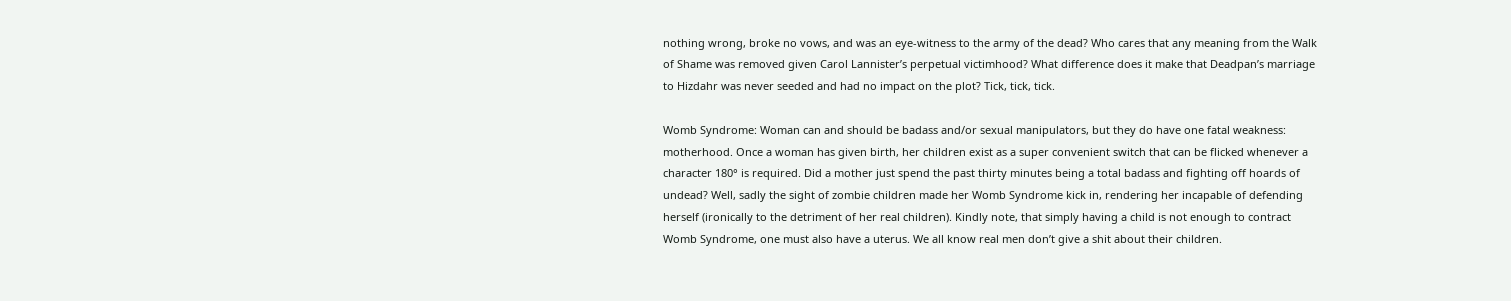nothing wrong, broke no vows, and was an eye-witness to the army of the dead? Who cares that any meaning from the Walk of Shame was removed given Carol Lannister’s perpetual victimhood? What difference does it make that Deadpan’s marriage to Hizdahr was never seeded and had no impact on the plot? Tick, tick, tick.

Womb Syndrome: Woman can and should be badass and/or sexual manipulators, but they do have one fatal weakness: motherhood. Once a woman has given birth, her children exist as a super convenient switch that can be flicked whenever a character 180° is required. Did a mother just spend the past thirty minutes being a total badass and fighting off hoards of undead? Well, sadly the sight of zombie children made her Womb Syndrome kick in, rendering her incapable of defending herself (ironically to the detriment of her real children). Kindly note, that simply having a child is not enough to contract Womb Syndrome, one must also have a uterus. We all know real men don’t give a shit about their children.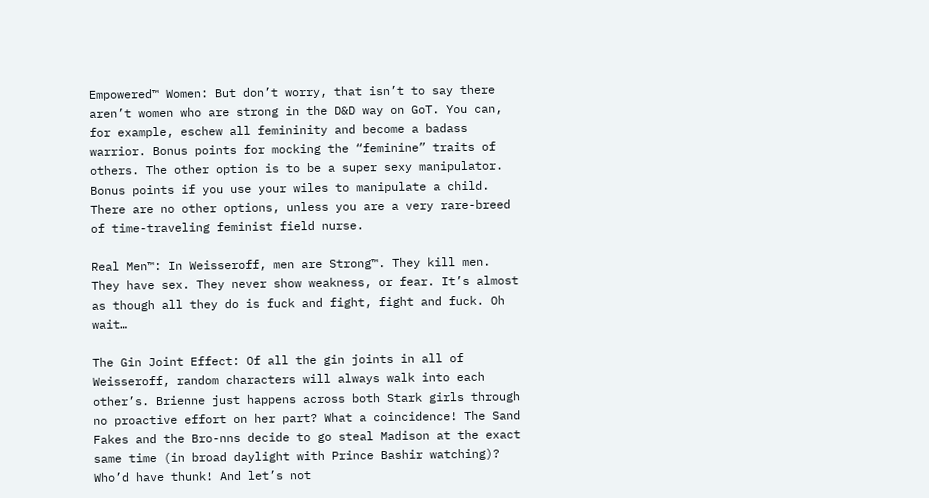Empowered™ Women: But don’t worry, that isn’t to say there aren’t women who are strong in the D&D way on GoT. You can, for example, eschew all femininity and become a badass warrior. Bonus points for mocking the “feminine” traits of others. The other option is to be a super sexy manipulator. Bonus points if you use your wiles to manipulate a child. There are no other options, unless you are a very rare-breed of time-traveling feminist field nurse.

Real Men™: In Weisseroff, men are Strong™. They kill men. They have sex. They never show weakness, or fear. It’s almost as though all they do is fuck and fight, fight and fuck. Oh wait…

The Gin Joint Effect: Of all the gin joints in all of Weisseroff, random characters will always walk into each other’s. Brienne just happens across both Stark girls through no proactive effort on her part? What a coincidence! The Sand Fakes and the Bro-nns decide to go steal Madison at the exact same time (in broad daylight with Prince Bashir watching)? Who’d have thunk! And let’s not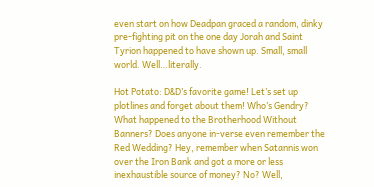even start on how Deadpan graced a random, dinky pre-fighting pit on the one day Jorah and Saint Tyrion happened to have shown up. Small, small world. Well…literally.

Hot Potato: D&D’s favorite game! Let’s set up plotlines and forget about them! Who’s Gendry? What happened to the Brotherhood Without Banners? Does anyone in-verse even remember the Red Wedding? Hey, remember when Satannis won over the Iron Bank and got a more or less inexhaustible source of money? No? Well,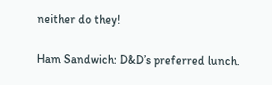neither do they!

Ham Sandwich: D&D’s preferred lunch.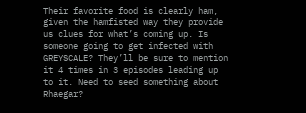Their favorite food is clearly ham, given the hamfisted way they provide us clues for what’s coming up. Is someone going to get infected with GREYSCALE? They’ll be sure to mention it 4 times in 3 episodes leading up to it. Need to seed something about Rhaegar?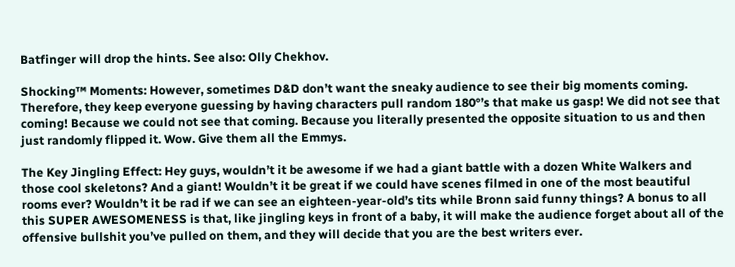Batfinger will drop the hints. See also: Olly Chekhov.

Shocking™ Moments: However, sometimes D&D don’t want the sneaky audience to see their big moments coming. Therefore, they keep everyone guessing by having characters pull random 180°’s that make us gasp! We did not see that coming! Because we could not see that coming. Because you literally presented the opposite situation to us and then just randomly flipped it. Wow. Give them all the Emmys.

The Key Jingling Effect: Hey guys, wouldn’t it be awesome if we had a giant battle with a dozen White Walkers and those cool skeletons? And a giant! Wouldn’t it be great if we could have scenes filmed in one of the most beautiful rooms ever? Wouldn’t it be rad if we can see an eighteen-year-old’s tits while Bronn said funny things? A bonus to all this SUPER AWESOMENESS is that, like jingling keys in front of a baby, it will make the audience forget about all of the offensive bullshit you’ve pulled on them, and they will decide that you are the best writers ever.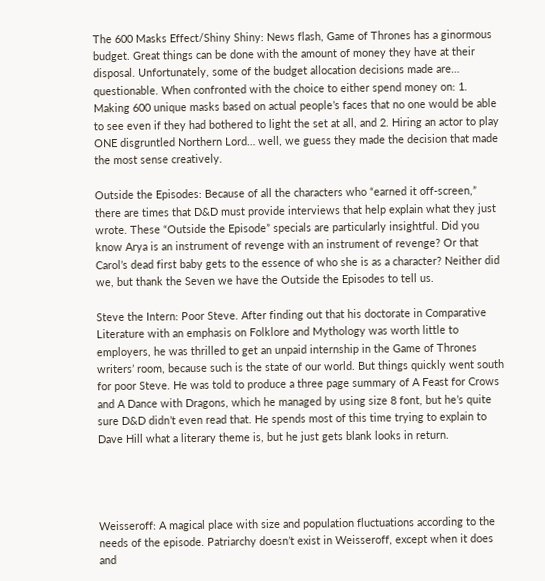The 600 Masks Effect/Shiny Shiny: News flash, Game of Thrones has a ginormous budget. Great things can be done with the amount of money they have at their disposal. Unfortunately, some of the budget allocation decisions made are… questionable. When confronted with the choice to either spend money on: 1. Making 600 unique masks based on actual people’s faces that no one would be able to see even if they had bothered to light the set at all, and 2. Hiring an actor to play ONE disgruntled Northern Lord… well, we guess they made the decision that made the most sense creatively.

Outside the Episodes: Because of all the characters who “earned it off-screen,” there are times that D&D must provide interviews that help explain what they just wrote. These “Outside the Episode” specials are particularly insightful. Did you know Arya is an instrument of revenge with an instrument of revenge? Or that Carol’s dead first baby gets to the essence of who she is as a character? Neither did we, but thank the Seven we have the Outside the Episodes to tell us.

Steve the Intern: Poor Steve. After finding out that his doctorate in Comparative Literature with an emphasis on Folklore and Mythology was worth little to employers, he was thrilled to get an unpaid internship in the Game of Thrones writers’ room, because such is the state of our world. But things quickly went south for poor Steve. He was told to produce a three page summary of A Feast for Crows and A Dance with Dragons, which he managed by using size 8 font, but he’s quite sure D&D didn’t even read that. He spends most of this time trying to explain to Dave Hill what a literary theme is, but he just gets blank looks in return.




Weisseroff: A magical place with size and population fluctuations according to the needs of the episode. Patriarchy doesn’t exist in Weisseroff, except when it does and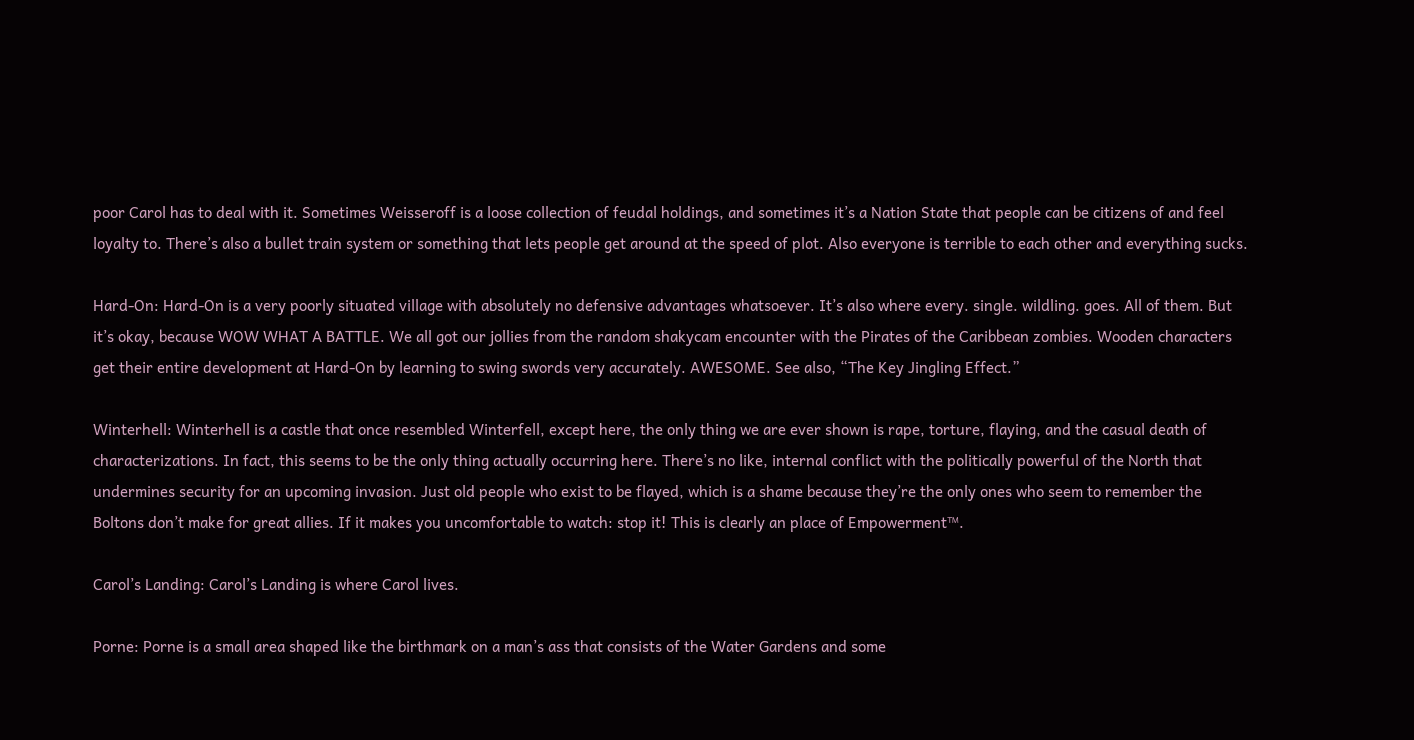poor Carol has to deal with it. Sometimes Weisseroff is a loose collection of feudal holdings, and sometimes it’s a Nation State that people can be citizens of and feel loyalty to. There’s also a bullet train system or something that lets people get around at the speed of plot. Also everyone is terrible to each other and everything sucks.

Hard-On: Hard-On is a very poorly situated village with absolutely no defensive advantages whatsoever. It’s also where every. single. wildling. goes. All of them. But it’s okay, because WOW WHAT A BATTLE. We all got our jollies from the random shakycam encounter with the Pirates of the Caribbean zombies. Wooden characters get their entire development at Hard-On by learning to swing swords very accurately. AWESOME. See also, “The Key Jingling Effect.”

Winterhell: Winterhell is a castle that once resembled Winterfell, except here, the only thing we are ever shown is rape, torture, flaying, and the casual death of characterizations. In fact, this seems to be the only thing actually occurring here. There’s no like, internal conflict with the politically powerful of the North that undermines security for an upcoming invasion. Just old people who exist to be flayed, which is a shame because they’re the only ones who seem to remember the Boltons don’t make for great allies. If it makes you uncomfortable to watch: stop it! This is clearly an place of Empowerment™.

Carol’s Landing: Carol’s Landing is where Carol lives.

Porne: Porne is a small area shaped like the birthmark on a man’s ass that consists of the Water Gardens and some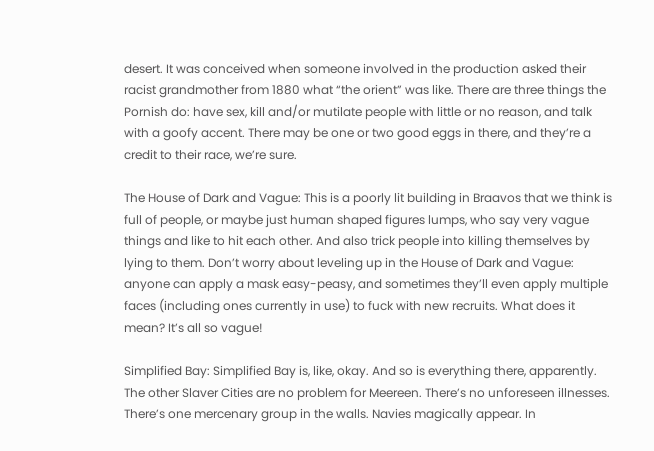desert. It was conceived when someone involved in the production asked their racist grandmother from 1880 what “the orient” was like. There are three things the Pornish do: have sex, kill and/or mutilate people with little or no reason, and talk with a goofy accent. There may be one or two good eggs in there, and they’re a credit to their race, we’re sure.

The House of Dark and Vague: This is a poorly lit building in Braavos that we think is full of people, or maybe just human shaped figures lumps, who say very vague things and like to hit each other. And also trick people into killing themselves by lying to them. Don’t worry about leveling up in the House of Dark and Vague: anyone can apply a mask easy-peasy, and sometimes they’ll even apply multiple faces (including ones currently in use) to fuck with new recruits. What does it mean? It’s all so vague!

Simplified Bay: Simplified Bay is, like, okay. And so is everything there, apparently. The other Slaver Cities are no problem for Meereen. There’s no unforeseen illnesses. There’s one mercenary group in the walls. Navies magically appear. In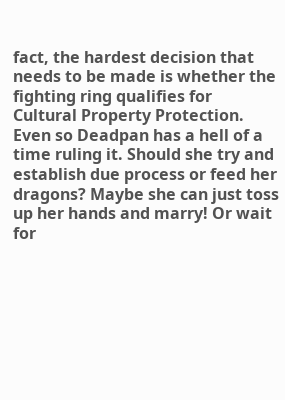fact, the hardest decision that needs to be made is whether the fighting ring qualifies for Cultural Property Protection. Even so Deadpan has a hell of a time ruling it. Should she try and establish due process or feed her dragons? Maybe she can just toss up her hands and marry! Or wait for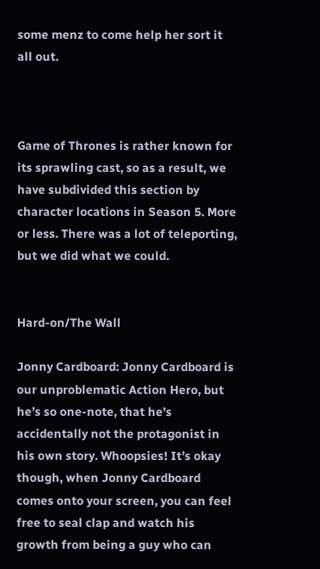some menz to come help her sort it all out.



Game of Thrones is rather known for its sprawling cast, so as a result, we have subdivided this section by character locations in Season 5. More or less. There was a lot of teleporting, but we did what we could.


Hard-on/The Wall

Jonny Cardboard: Jonny Cardboard is our unproblematic Action Hero, but he’s so one-note, that he’s accidentally not the protagonist in his own story. Whoopsies! It’s okay though, when Jonny Cardboard comes onto your screen, you can feel free to seal clap and watch his growth from being a guy who can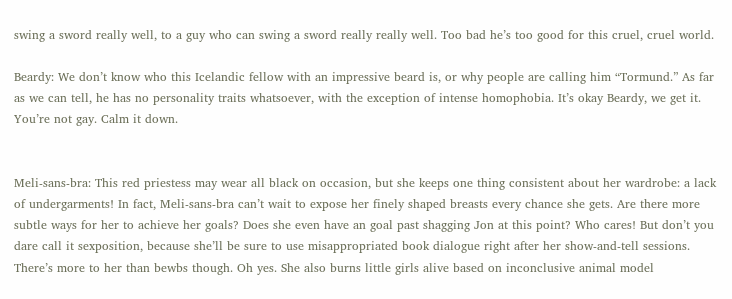swing a sword really well, to a guy who can swing a sword really really well. Too bad he’s too good for this cruel, cruel world.

Beardy: We don’t know who this Icelandic fellow with an impressive beard is, or why people are calling him “Tormund.” As far as we can tell, he has no personality traits whatsoever, with the exception of intense homophobia. It’s okay Beardy, we get it. You’re not gay. Calm it down.


Meli-sans-bra: This red priestess may wear all black on occasion, but she keeps one thing consistent about her wardrobe: a lack of undergarments! In fact, Meli-sans-bra can’t wait to expose her finely shaped breasts every chance she gets. Are there more subtle ways for her to achieve her goals? Does she even have an goal past shagging Jon at this point? Who cares! But don’t you dare call it sexposition, because she’ll be sure to use misappropriated book dialogue right after her show-and-tell sessions. There’s more to her than bewbs though. Oh yes. She also burns little girls alive based on inconclusive animal model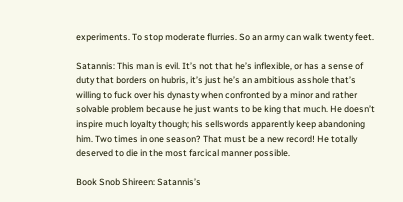experiments. To stop moderate flurries. So an army can walk twenty feet.

Satannis: This man is evil. It’s not that he’s inflexible, or has a sense of duty that borders on hubris, it’s just he’s an ambitious asshole that’s willing to fuck over his dynasty when confronted by a minor and rather solvable problem because he just wants to be king that much. He doesn’t inspire much loyalty though; his sellswords apparently keep abandoning him. Two times in one season? That must be a new record! He totally deserved to die in the most farcical manner possible.

Book Snob Shireen: Satannis’s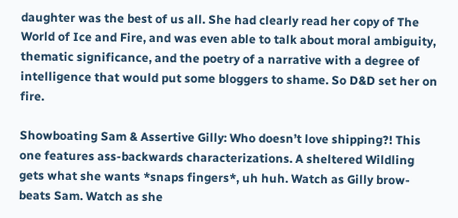daughter was the best of us all. She had clearly read her copy of The World of Ice and Fire, and was even able to talk about moral ambiguity, thematic significance, and the poetry of a narrative with a degree of intelligence that would put some bloggers to shame. So D&D set her on fire.

Showboating Sam & Assertive Gilly: Who doesn’t love shipping?! This one features ass-backwards characterizations. A sheltered Wildling gets what she wants *snaps fingers*, uh huh. Watch as Gilly brow-beats Sam. Watch as she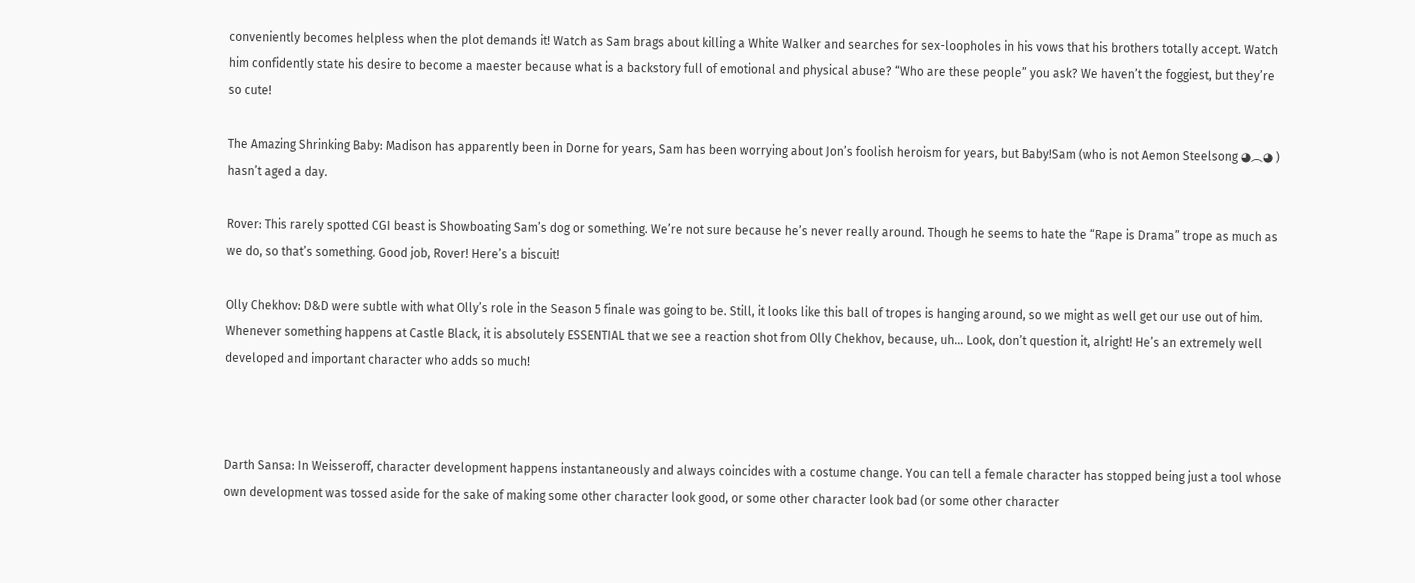conveniently becomes helpless when the plot demands it! Watch as Sam brags about killing a White Walker and searches for sex-loopholes in his vows that his brothers totally accept. Watch him confidently state his desire to become a maester because what is a backstory full of emotional and physical abuse? “Who are these people” you ask? We haven’t the foggiest, but they’re so cute!

The Amazing Shrinking Baby: Madison has apparently been in Dorne for years, Sam has been worrying about Jon’s foolish heroism for years, but Baby!Sam (who is not Aemon Steelsong ◕︵◕ ) hasn’t aged a day.

Rover: This rarely spotted CGI beast is Showboating Sam’s dog or something. We’re not sure because he’s never really around. Though he seems to hate the “Rape is Drama” trope as much as we do, so that’s something. Good job, Rover! Here’s a biscuit!

Olly Chekhov: D&D were subtle with what Olly’s role in the Season 5 finale was going to be. Still, it looks like this ball of tropes is hanging around, so we might as well get our use out of him. Whenever something happens at Castle Black, it is absolutely ESSENTIAL that we see a reaction shot from Olly Chekhov, because, uh… Look, don’t question it, alright! He’s an extremely well developed and important character who adds so much!



Darth Sansa: In Weisseroff, character development happens instantaneously and always coincides with a costume change. You can tell a female character has stopped being just a tool whose own development was tossed aside for the sake of making some other character look good, or some other character look bad (or some other character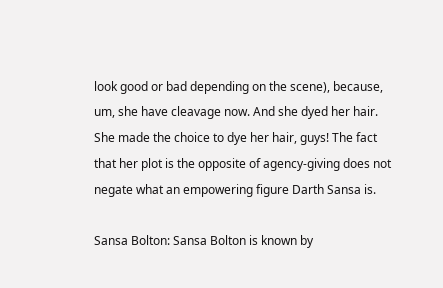look good or bad depending on the scene), because, um, she have cleavage now. And she dyed her hair. She made the choice to dye her hair, guys! The fact that her plot is the opposite of agency-giving does not negate what an empowering figure Darth Sansa is.

Sansa Bolton: Sansa Bolton is known by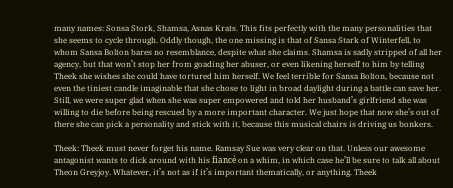many names: Sonsa Stork, Shamsa, Asnas Krats. This fits perfectly with the many personalities that she seems to cycle through. Oddly though, the one missing is that of Sansa Stark of Winterfell, to whom Sansa Bolton bares no resemblance, despite what she claims. Shamsa is sadly stripped of all her agency, but that won’t stop her from goading her abuser, or even likening herself to him by telling Theek she wishes she could have tortured him herself. We feel terrible for Sansa Bolton, because not even the tiniest candle imaginable that she chose to light in broad daylight during a battle can save her. Still, we were super glad when she was super empowered and told her husband’s girlfriend she was willing to die before being rescued by a more important character. We just hope that now she’s out of there she can pick a personality and stick with it, because this musical chairs is driving us bonkers.

Theek: Theek must never forget his name. Ramsay Sue was very clear on that. Unless our awesome antagonist wants to dick around with his fiancé on a whim, in which case he’ll be sure to talk all about Theon Greyjoy. Whatever, it’s not as if it’s important thematically, or anything. Theek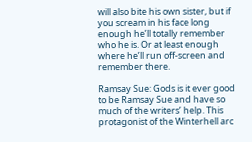will also bite his own sister, but if you scream in his face long enough he’ll totally remember who he is. Or at least enough where he’ll run off-screen and remember there.

Ramsay Sue: Gods is it ever good to be Ramsay Sue and have so much of the writers’ help. This protagonist of the Winterhell arc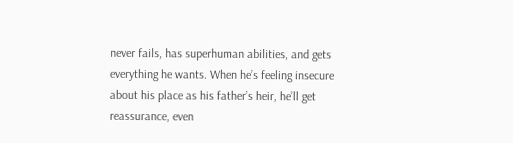never fails, has superhuman abilities, and gets everything he wants. When he’s feeling insecure about his place as his father’s heir, he’ll get reassurance, even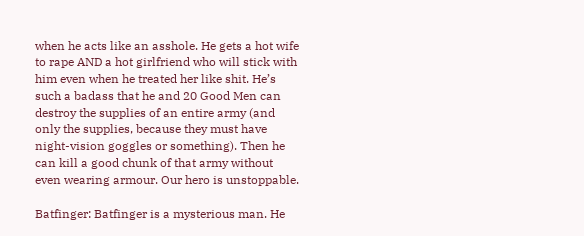when he acts like an asshole. He gets a hot wife to rape AND a hot girlfriend who will stick with him even when he treated her like shit. He’s such a badass that he and 20 Good Men can destroy the supplies of an entire army (and only the supplies, because they must have night-vision goggles or something). Then he can kill a good chunk of that army without even wearing armour. Our hero is unstoppable.

Batfinger: Batfinger is a mysterious man. He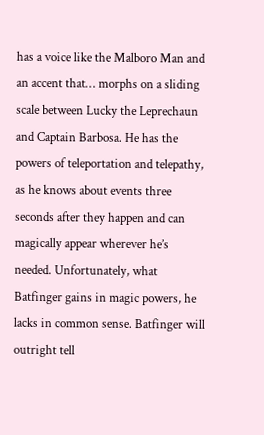has a voice like the Malboro Man and an accent that… morphs on a sliding scale between Lucky the Leprechaun and Captain Barbosa. He has the powers of teleportation and telepathy, as he knows about events three seconds after they happen and can magically appear wherever he’s needed. Unfortunately, what Batfinger gains in magic powers, he lacks in common sense. Batfinger will outright tell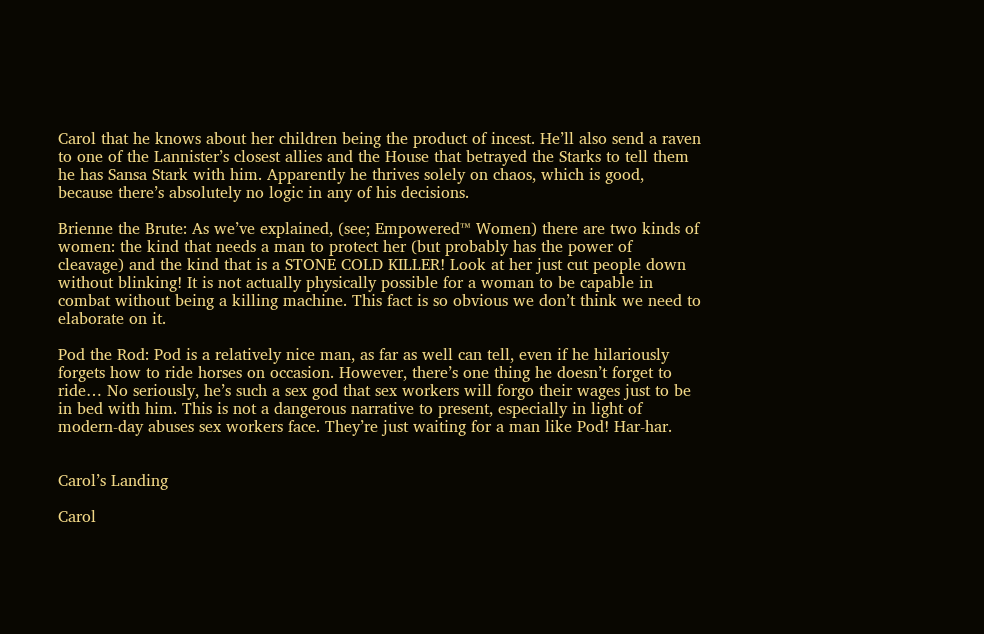Carol that he knows about her children being the product of incest. He’ll also send a raven to one of the Lannister’s closest allies and the House that betrayed the Starks to tell them he has Sansa Stark with him. Apparently he thrives solely on chaos, which is good, because there’s absolutely no logic in any of his decisions.

Brienne the Brute: As we’ve explained, (see; Empowered™ Women) there are two kinds of women: the kind that needs a man to protect her (but probably has the power of cleavage) and the kind that is a STONE COLD KILLER! Look at her just cut people down without blinking! It is not actually physically possible for a woman to be capable in combat without being a killing machine. This fact is so obvious we don’t think we need to elaborate on it.

Pod the Rod: Pod is a relatively nice man, as far as well can tell, even if he hilariously forgets how to ride horses on occasion. However, there’s one thing he doesn’t forget to ride… No seriously, he’s such a sex god that sex workers will forgo their wages just to be in bed with him. This is not a dangerous narrative to present, especially in light of modern-day abuses sex workers face. They’re just waiting for a man like Pod! Har-har.


Carol’s Landing

Carol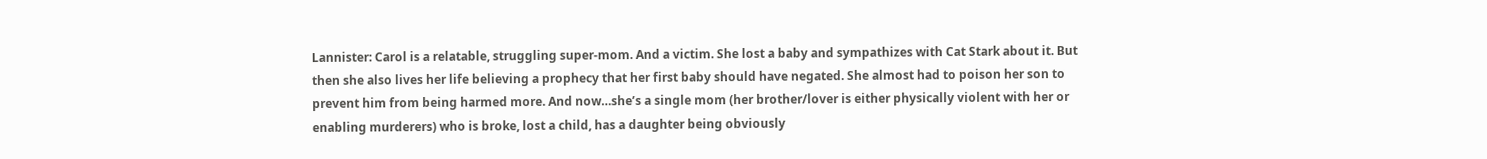Lannister: Carol is a relatable, struggling super-mom. And a victim. She lost a baby and sympathizes with Cat Stark about it. But then she also lives her life believing a prophecy that her first baby should have negated. She almost had to poison her son to prevent him from being harmed more. And now…she’s a single mom (her brother/lover is either physically violent with her or enabling murderers) who is broke, lost a child, has a daughter being obviously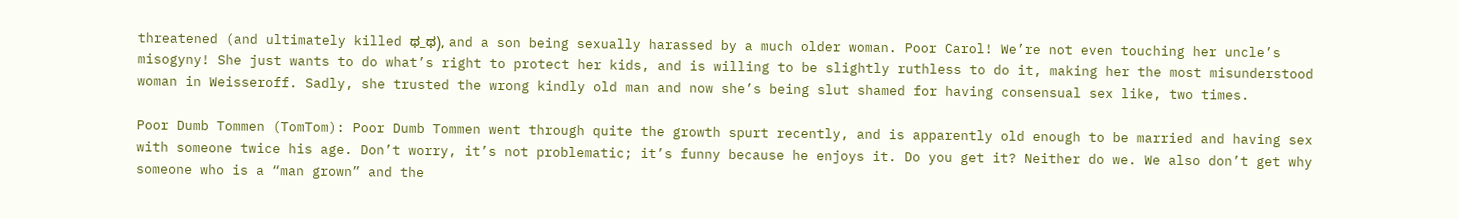threatened (and ultimately killed ಥ_ಥ), and a son being sexually harassed by a much older woman. Poor Carol! We’re not even touching her uncle’s misogyny! She just wants to do what’s right to protect her kids, and is willing to be slightly ruthless to do it, making her the most misunderstood woman in Weisseroff. Sadly, she trusted the wrong kindly old man and now she’s being slut shamed for having consensual sex like, two times.

Poor Dumb Tommen (TomTom): Poor Dumb Tommen went through quite the growth spurt recently, and is apparently old enough to be married and having sex with someone twice his age. Don’t worry, it’s not problematic; it’s funny because he enjoys it. Do you get it? Neither do we. We also don’t get why someone who is a “man grown” and the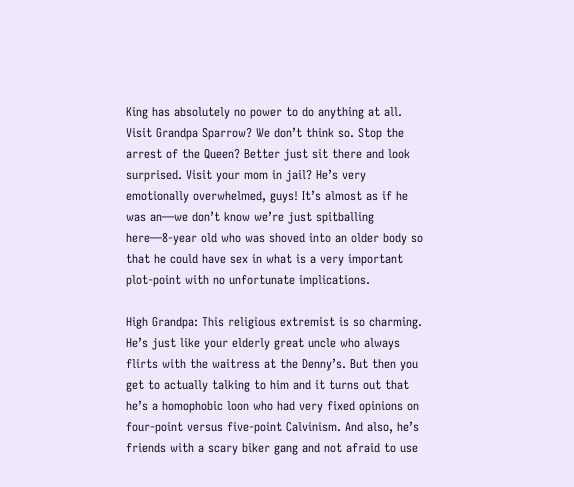King has absolutely no power to do anything at all. Visit Grandpa Sparrow? We don’t think so. Stop the arrest of the Queen? Better just sit there and look surprised. Visit your mom in jail? He’s very emotionally overwhelmed, guys! It’s almost as if he was an—we don’t know we’re just spitballing here—8-year old who was shoved into an older body so that he could have sex in what is a very important plot-point with no unfortunate implications.

High Grandpa: This religious extremist is so charming. He’s just like your elderly great uncle who always flirts with the waitress at the Denny’s. But then you get to actually talking to him and it turns out that he’s a homophobic loon who had very fixed opinions on four-point versus five-point Calvinism. And also, he’s friends with a scary biker gang and not afraid to use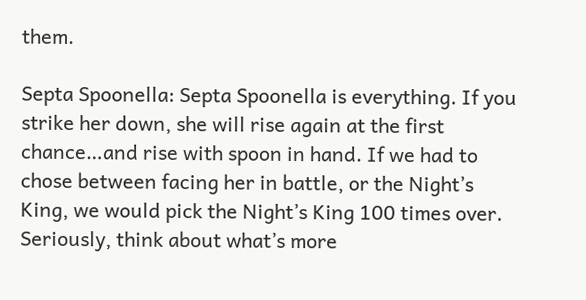them.

Septa Spoonella: Septa Spoonella is everything. If you strike her down, she will rise again at the first chance…and rise with spoon in hand. If we had to chose between facing her in battle, or the Night’s King, we would pick the Night’s King 100 times over. Seriously, think about what’s more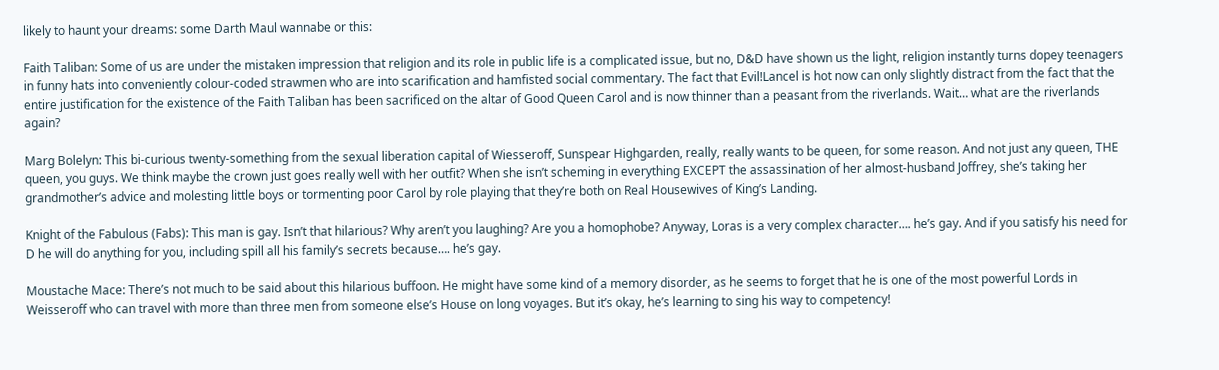likely to haunt your dreams: some Darth Maul wannabe or this:

Faith Taliban: Some of us are under the mistaken impression that religion and its role in public life is a complicated issue, but no, D&D have shown us the light, religion instantly turns dopey teenagers in funny hats into conveniently colour-coded strawmen who are into scarification and hamfisted social commentary. The fact that Evil!Lancel is hot now can only slightly distract from the fact that the entire justification for the existence of the Faith Taliban has been sacrificed on the altar of Good Queen Carol and is now thinner than a peasant from the riverlands. Wait… what are the riverlands again?

Marg Bolelyn: This bi-curious twenty-something from the sexual liberation capital of Wiesseroff, Sunspear Highgarden, really, really wants to be queen, for some reason. And not just any queen, THE queen, you guys. We think maybe the crown just goes really well with her outfit? When she isn’t scheming in everything EXCEPT the assassination of her almost-husband Joffrey, she’s taking her grandmother’s advice and molesting little boys or tormenting poor Carol by role playing that they’re both on Real Housewives of King’s Landing.

Knight of the Fabulous (Fabs): This man is gay. Isn’t that hilarious? Why aren’t you laughing? Are you a homophobe? Anyway, Loras is a very complex character…. he’s gay. And if you satisfy his need for D he will do anything for you, including spill all his family’s secrets because…. he’s gay.

Moustache Mace: There’s not much to be said about this hilarious buffoon. He might have some kind of a memory disorder, as he seems to forget that he is one of the most powerful Lords in Weisseroff who can travel with more than three men from someone else’s House on long voyages. But it’s okay, he’s learning to sing his way to competency!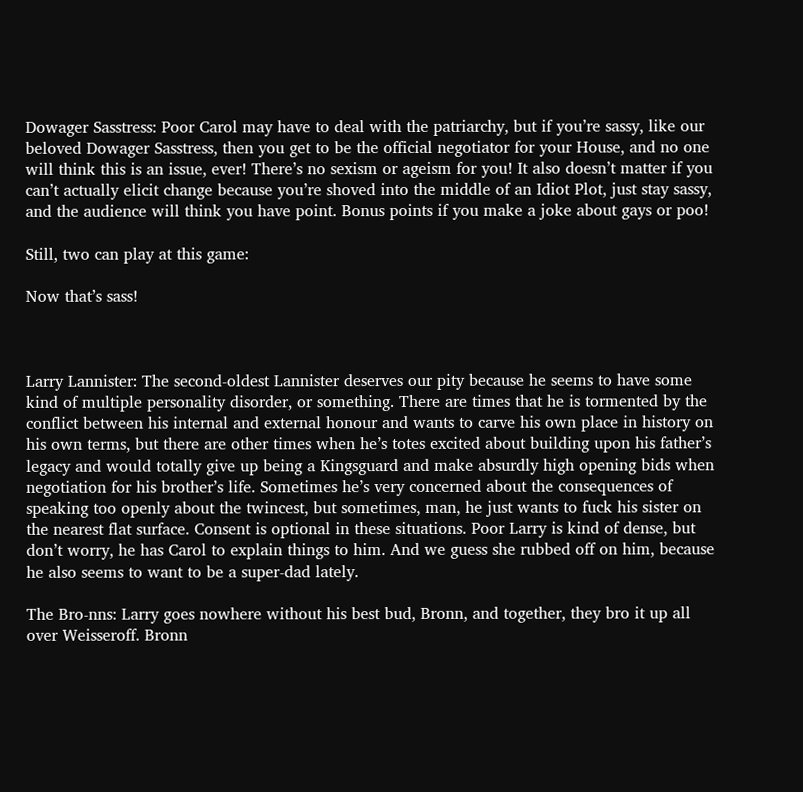Dowager Sasstress: Poor Carol may have to deal with the patriarchy, but if you’re sassy, like our beloved Dowager Sasstress, then you get to be the official negotiator for your House, and no one will think this is an issue, ever! There’s no sexism or ageism for you! It also doesn’t matter if you can’t actually elicit change because you’re shoved into the middle of an Idiot Plot, just stay sassy, and the audience will think you have point. Bonus points if you make a joke about gays or poo!

Still, two can play at this game:

Now that’s sass!



Larry Lannister: The second-oldest Lannister deserves our pity because he seems to have some kind of multiple personality disorder, or something. There are times that he is tormented by the conflict between his internal and external honour and wants to carve his own place in history on his own terms, but there are other times when he’s totes excited about building upon his father’s legacy and would totally give up being a Kingsguard and make absurdly high opening bids when negotiation for his brother’s life. Sometimes he’s very concerned about the consequences of speaking too openly about the twincest, but sometimes, man, he just wants to fuck his sister on the nearest flat surface. Consent is optional in these situations. Poor Larry is kind of dense, but don’t worry, he has Carol to explain things to him. And we guess she rubbed off on him, because he also seems to want to be a super-dad lately.

The Bro-nns: Larry goes nowhere without his best bud, Bronn, and together, they bro it up all over Weisseroff. Bronn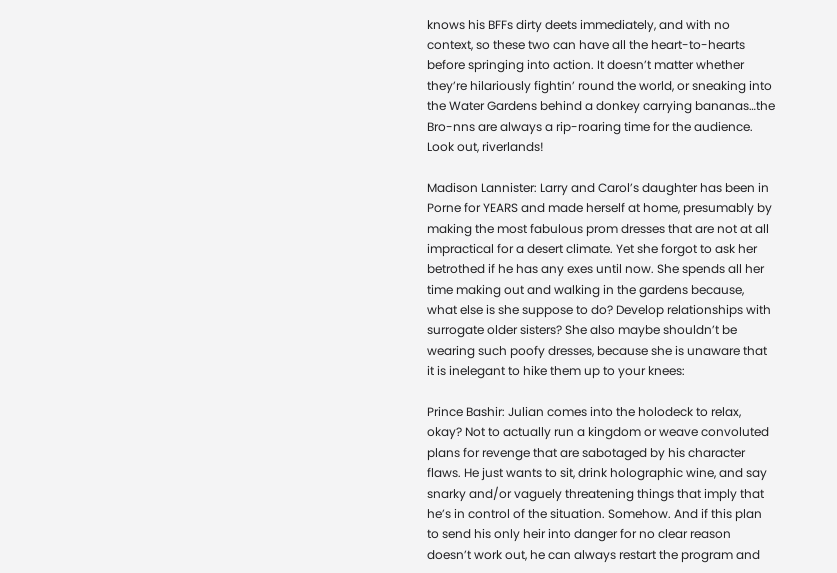knows his BFFs dirty deets immediately, and with no context, so these two can have all the heart-to-hearts before springing into action. It doesn’t matter whether they’re hilariously fightin’ round the world, or sneaking into the Water Gardens behind a donkey carrying bananas…the Bro-nns are always a rip-roaring time for the audience. Look out, riverlands!

Madison Lannister: Larry and Carol’s daughter has been in Porne for YEARS and made herself at home, presumably by making the most fabulous prom dresses that are not at all impractical for a desert climate. Yet she forgot to ask her betrothed if he has any exes until now. She spends all her time making out and walking in the gardens because, what else is she suppose to do? Develop relationships with surrogate older sisters? She also maybe shouldn’t be wearing such poofy dresses, because she is unaware that it is inelegant to hike them up to your knees:

Prince Bashir: Julian comes into the holodeck to relax, okay? Not to actually run a kingdom or weave convoluted plans for revenge that are sabotaged by his character flaws. He just wants to sit, drink holographic wine, and say snarky and/or vaguely threatening things that imply that he’s in control of the situation. Somehow. And if this plan to send his only heir into danger for no clear reason doesn’t work out, he can always restart the program and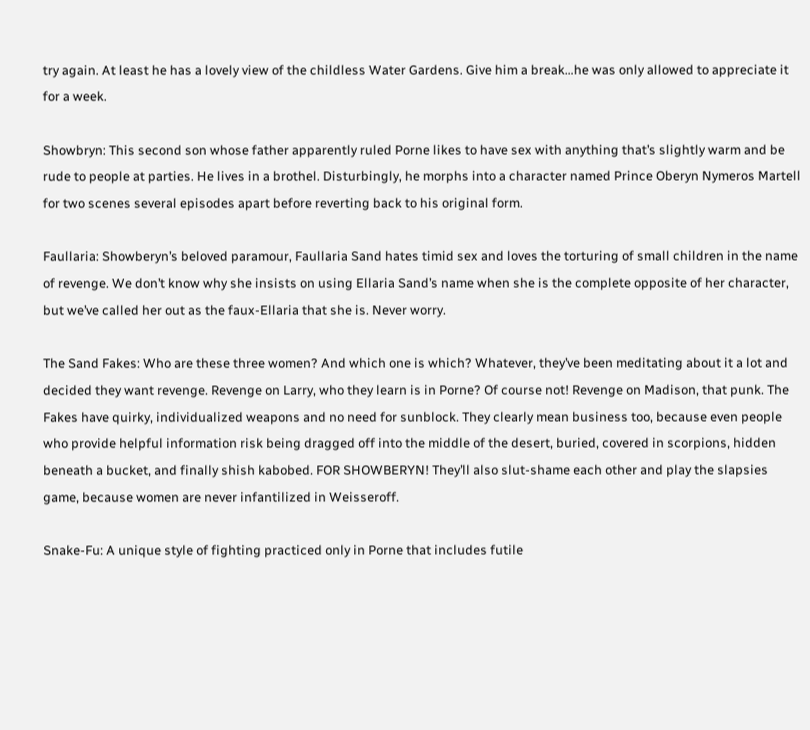try again. At least he has a lovely view of the childless Water Gardens. Give him a break…he was only allowed to appreciate it for a week.

Showbryn: This second son whose father apparently ruled Porne likes to have sex with anything that’s slightly warm and be rude to people at parties. He lives in a brothel. Disturbingly, he morphs into a character named Prince Oberyn Nymeros Martell for two scenes several episodes apart before reverting back to his original form.

Faullaria: Showberyn’s beloved paramour, Faullaria Sand hates timid sex and loves the torturing of small children in the name of revenge. We don’t know why she insists on using Ellaria Sand’s name when she is the complete opposite of her character, but we’ve called her out as the faux-Ellaria that she is. Never worry.

The Sand Fakes: Who are these three women? And which one is which? Whatever, they’ve been meditating about it a lot and decided they want revenge. Revenge on Larry, who they learn is in Porne? Of course not! Revenge on Madison, that punk. The Fakes have quirky, individualized weapons and no need for sunblock. They clearly mean business too, because even people who provide helpful information risk being dragged off into the middle of the desert, buried, covered in scorpions, hidden beneath a bucket, and finally shish kabobed. FOR SHOWBERYN! They’ll also slut-shame each other and play the slapsies game, because women are never infantilized in Weisseroff.

Snake-Fu: A unique style of fighting practiced only in Porne that includes futile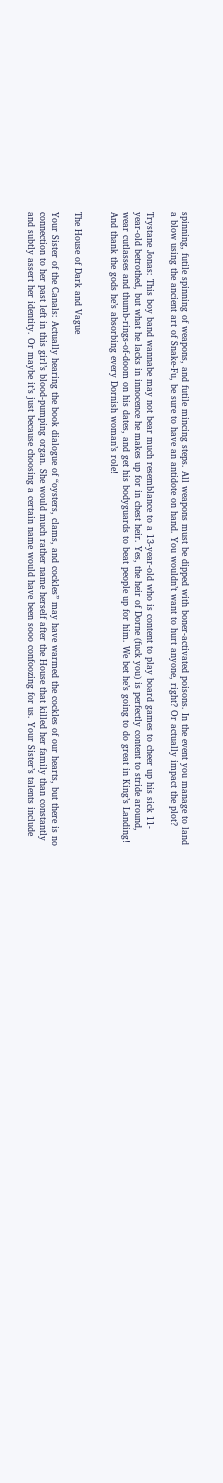spinning, futile spinning of weapons, and futile mincing steps. All weapons must be dipped with boner-activated poisons. In the event you manage to land a blow using the ancient art of Snake-Fu, be sure to have an antidote on hand. You wouldn’t want to hurt anyone, right? Or actually impact the plot?

Trystane Jonas: This boy band wannabe may not bear much resemblance to a 13-year-old who is content to play board games to cheer up his sick 11-year-old betrothed, but what he lacks in innocence he makes up for in chest heir. Yes, the heir of Dorne (fuck you) is perfectly content to stride around, wear cutlasses and thumb-rings-of-doom on his dates, and get his bodyguards to beat people up for him. We bet he’s going to do great in King’s Landing! And thank the gods he’s absorbing every Dornish woman’s role!


The House of Dark and Vague

Your Sister of the Canals: Actually hearing the book dialogue of “oysters, clams, and cockles” may have warmed the cockles of our hearts, but there is no connection to her past left in this girl’s blood-pumping organ. She would much rather name herself after the House that killed her family than constantly and subtly assert her identity. Or maybe it’s just because choosing a certain name would have been sooo confoozing for us. Your Sister’s talents include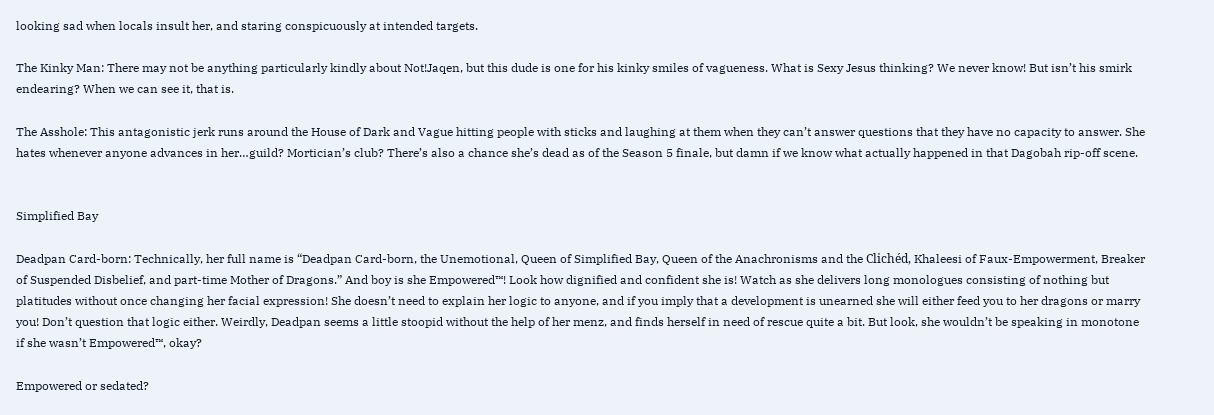looking sad when locals insult her, and staring conspicuously at intended targets.

The Kinky Man: There may not be anything particularly kindly about Not!Jaqen, but this dude is one for his kinky smiles of vagueness. What is Sexy Jesus thinking? We never know! But isn’t his smirk endearing? When we can see it, that is.

The Asshole: This antagonistic jerk runs around the House of Dark and Vague hitting people with sticks and laughing at them when they can’t answer questions that they have no capacity to answer. She hates whenever anyone advances in her…guild? Mortician’s club? There’s also a chance she’s dead as of the Season 5 finale, but damn if we know what actually happened in that Dagobah rip-off scene.


Simplified Bay

Deadpan Card-born: Technically, her full name is “Deadpan Card-born, the Unemotional, Queen of Simplified Bay, Queen of the Anachronisms and the Clichéd, Khaleesi of Faux-Empowerment, Breaker of Suspended Disbelief, and part-time Mother of Dragons.” And boy is she Empowered™! Look how dignified and confident she is! Watch as she delivers long monologues consisting of nothing but platitudes without once changing her facial expression! She doesn’t need to explain her logic to anyone, and if you imply that a development is unearned she will either feed you to her dragons or marry you! Don’t question that logic either. Weirdly, Deadpan seems a little stoopid without the help of her menz, and finds herself in need of rescue quite a bit. But look, she wouldn’t be speaking in monotone if she wasn’t Empowered™, okay?

Empowered or sedated?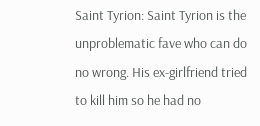Saint Tyrion: Saint Tyrion is the unproblematic fave who can do no wrong. His ex-girlfriend tried to kill him so he had no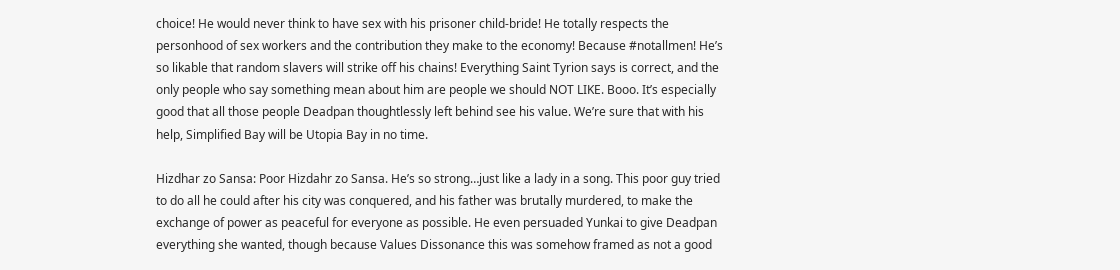choice! He would never think to have sex with his prisoner child-bride! He totally respects the personhood of sex workers and the contribution they make to the economy! Because #notallmen! He’s so likable that random slavers will strike off his chains! Everything Saint Tyrion says is correct, and the only people who say something mean about him are people we should NOT LIKE. Booo. It’s especially good that all those people Deadpan thoughtlessly left behind see his value. We’re sure that with his help, Simplified Bay will be Utopia Bay in no time.

Hizdhar zo Sansa: Poor Hizdahr zo Sansa. He’s so strong…just like a lady in a song. This poor guy tried to do all he could after his city was conquered, and his father was brutally murdered, to make the exchange of power as peaceful for everyone as possible. He even persuaded Yunkai to give Deadpan everything she wanted, though because Values Dissonance this was somehow framed as not a good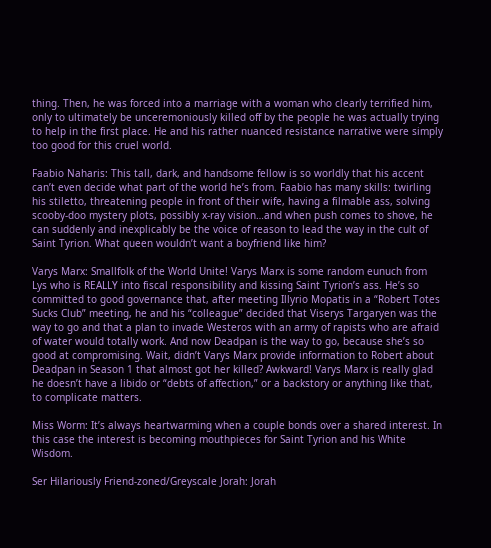thing. Then, he was forced into a marriage with a woman who clearly terrified him, only to ultimately be unceremoniously killed off by the people he was actually trying to help in the first place. He and his rather nuanced resistance narrative were simply too good for this cruel world.

Faabio Naharis: This tall, dark, and handsome fellow is so worldly that his accent can’t even decide what part of the world he’s from. Faabio has many skills: twirling his stiletto, threatening people in front of their wife, having a filmable ass, solving scooby-doo mystery plots, possibly x-ray vision…and when push comes to shove, he can suddenly and inexplicably be the voice of reason to lead the way in the cult of Saint Tyrion. What queen wouldn’t want a boyfriend like him?

Varys Marx: Smallfolk of the World Unite! Varys Marx is some random eunuch from Lys who is REALLY into fiscal responsibility and kissing Saint Tyrion’s ass. He’s so committed to good governance that, after meeting Illyrio Mopatis in a “Robert Totes Sucks Club” meeting, he and his “colleague” decided that Viserys Targaryen was the way to go and that a plan to invade Westeros with an army of rapists who are afraid of water would totally work. And now Deadpan is the way to go, because she’s so good at compromising. Wait, didn’t Varys Marx provide information to Robert about Deadpan in Season 1 that almost got her killed? Awkward! Varys Marx is really glad he doesn’t have a libido or “debts of affection,” or a backstory or anything like that, to complicate matters.

Miss Worm: It’s always heartwarming when a couple bonds over a shared interest. In this case the interest is becoming mouthpieces for Saint Tyrion and his White Wisdom.

Ser Hilariously Friend-zoned/Greyscale Jorah: Jorah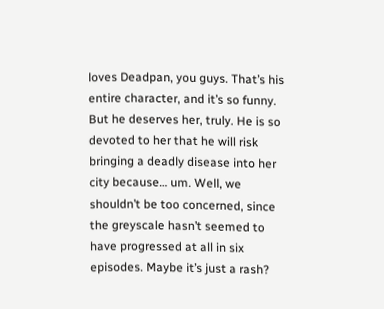loves Deadpan, you guys. That’s his entire character, and it’s so funny. But he deserves her, truly. He is so devoted to her that he will risk bringing a deadly disease into her city because… um. Well, we shouldn’t be too concerned, since the greyscale hasn’t seemed to have progressed at all in six episodes. Maybe it’s just a rash?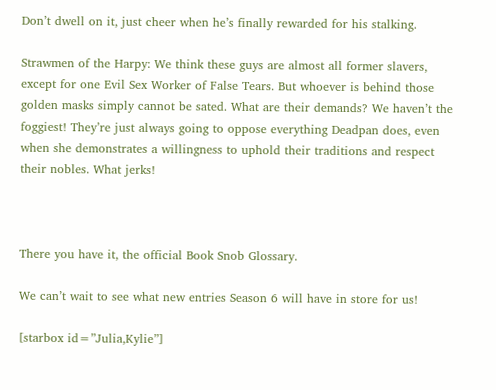Don’t dwell on it, just cheer when he’s finally rewarded for his stalking.

Strawmen of the Harpy: We think these guys are almost all former slavers, except for one Evil Sex Worker of False Tears. But whoever is behind those golden masks simply cannot be sated. What are their demands? We haven’t the foggiest! They’re just always going to oppose everything Deadpan does, even when she demonstrates a willingness to uphold their traditions and respect their nobles. What jerks!



There you have it, the official Book Snob Glossary.

We can’t wait to see what new entries Season 6 will have in store for us!

[starbox id=”Julia,Kylie”]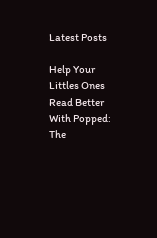Latest Posts

Help Your Littles Ones Read Better With Popped: The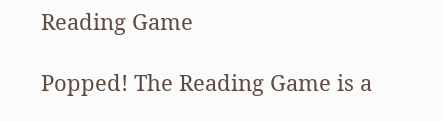Reading Game

Popped! The Reading Game is a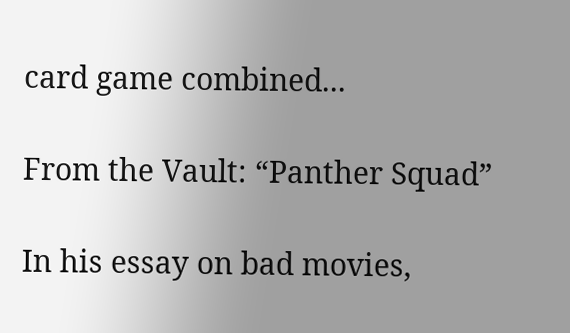card game combined...

From the Vault: “Panther Squad”

In his essay on bad movies,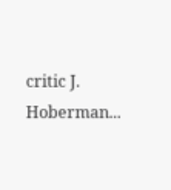critic J. Hoberman...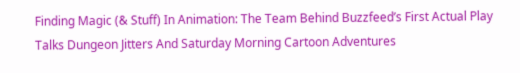Finding Magic (& Stuff) In Animation: The Team Behind Buzzfeed’s First Actual Play Talks Dungeon Jitters And Saturday Morning Cartoon Adventures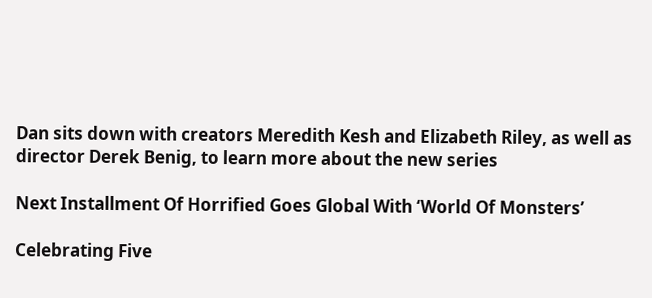Dan sits down with creators Meredith Kesh and Elizabeth Riley, as well as director Derek Benig, to learn more about the new series

Next Installment Of Horrified Goes Global With ‘World Of Monsters’

Celebrating Five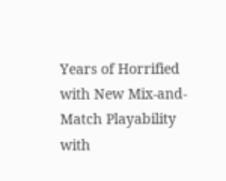Years of Horrified with New Mix-and-Match Playability with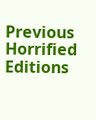Previous Horrified Editions